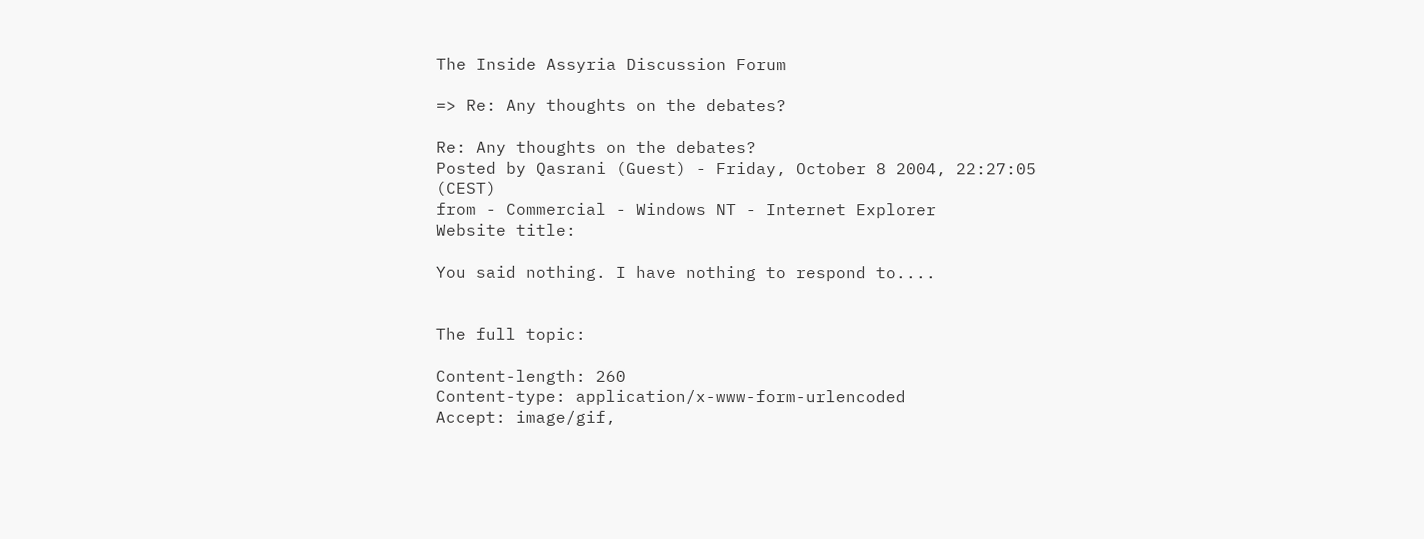The Inside Assyria Discussion Forum

=> Re: Any thoughts on the debates?

Re: Any thoughts on the debates?
Posted by Qasrani (Guest) - Friday, October 8 2004, 22:27:05 (CEST)
from - Commercial - Windows NT - Internet Explorer
Website title:

You said nothing. I have nothing to respond to....


The full topic:

Content-length: 260
Content-type: application/x-www-form-urlencoded
Accept: image/gif,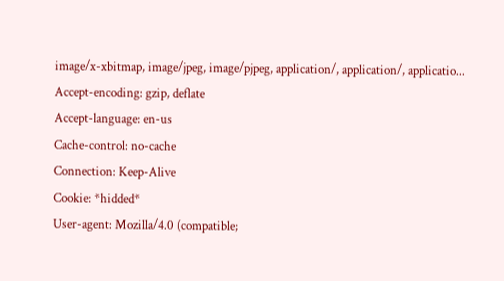image/x-xbitmap, image/jpeg, image/pjpeg, application/, application/, applicatio...
Accept-encoding: gzip, deflate
Accept-language: en-us
Cache-control: no-cache
Connection: Keep-Alive
Cookie: *hidded*
User-agent: Mozilla/4.0 (compatible;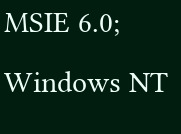MSIE 6.0; Windows NT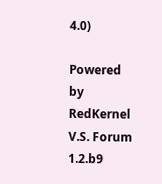4.0)

Powered by RedKernel V.S. Forum 1.2.b9